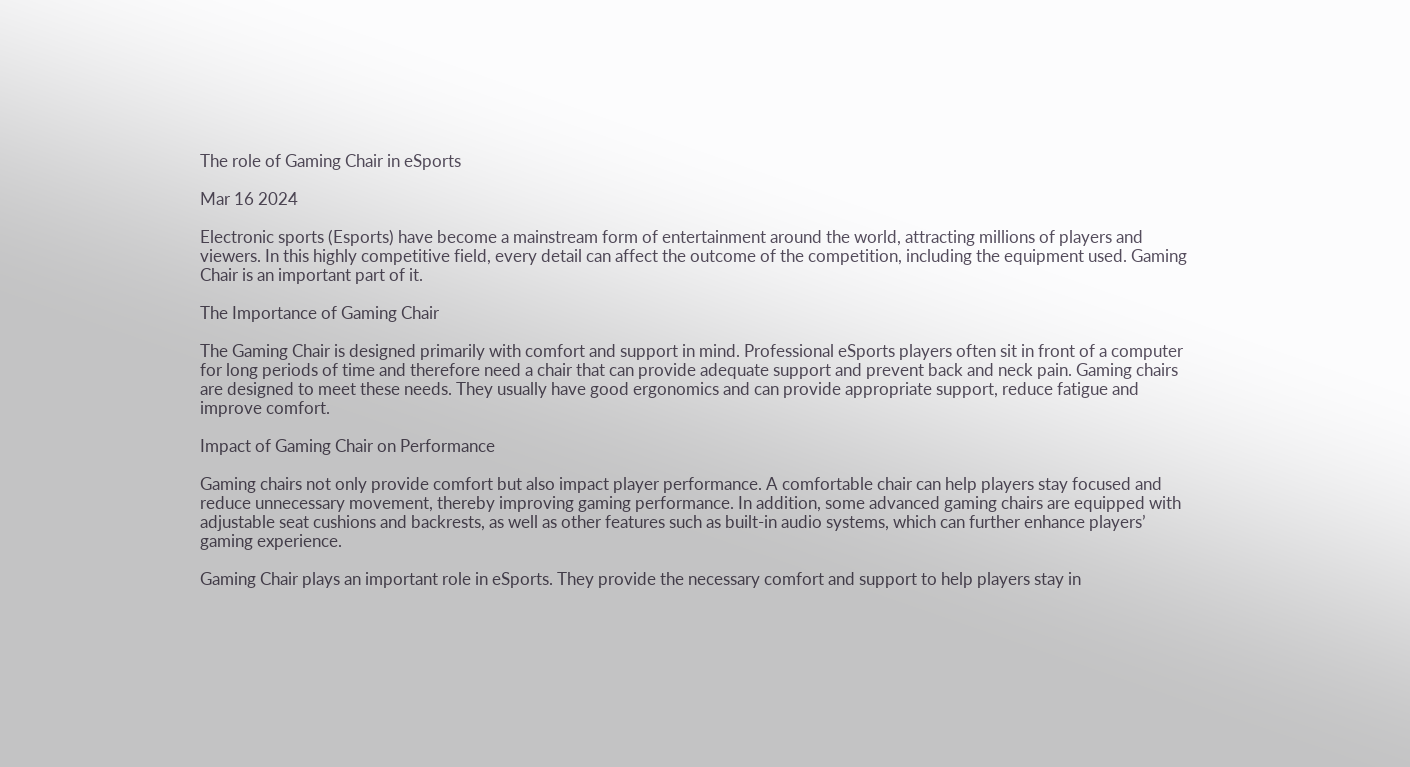The role of Gaming Chair in eSports

Mar 16 2024

Electronic sports (Esports) have become a mainstream form of entertainment around the world, attracting millions of players and viewers. In this highly competitive field, every detail can affect the outcome of the competition, including the equipment used. Gaming Chair is an important part of it.

The Importance of Gaming Chair

The Gaming Chair is designed primarily with comfort and support in mind. Professional eSports players often sit in front of a computer for long periods of time and therefore need a chair that can provide adequate support and prevent back and neck pain. Gaming chairs are designed to meet these needs. They usually have good ergonomics and can provide appropriate support, reduce fatigue and improve comfort.

Impact of Gaming Chair on Performance

Gaming chairs not only provide comfort but also impact player performance. A comfortable chair can help players stay focused and reduce unnecessary movement, thereby improving gaming performance. In addition, some advanced gaming chairs are equipped with adjustable seat cushions and backrests, as well as other features such as built-in audio systems, which can further enhance players’ gaming experience.

Gaming Chair plays an important role in eSports. They provide the necessary comfort and support to help players stay in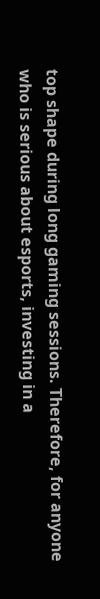top shape during long gaming sessions. Therefore, for anyone who is serious about esports, investing in a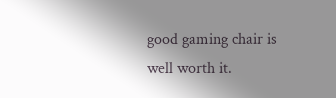good gaming chair is well worth it.